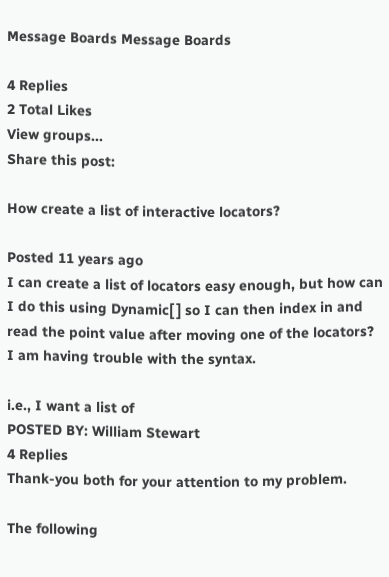Message Boards Message Boards

4 Replies
2 Total Likes
View groups...
Share this post:

How create a list of interactive locators?

Posted 11 years ago
I can create a list of locators easy enough, but how can I do this using Dynamic[ ] so I can then index in and read the point value after moving one of the locators?
I am having trouble with the syntax.

i.e., I want a list of
POSTED BY: William Stewart
4 Replies
Thank-you both for your attention to my problem.

The following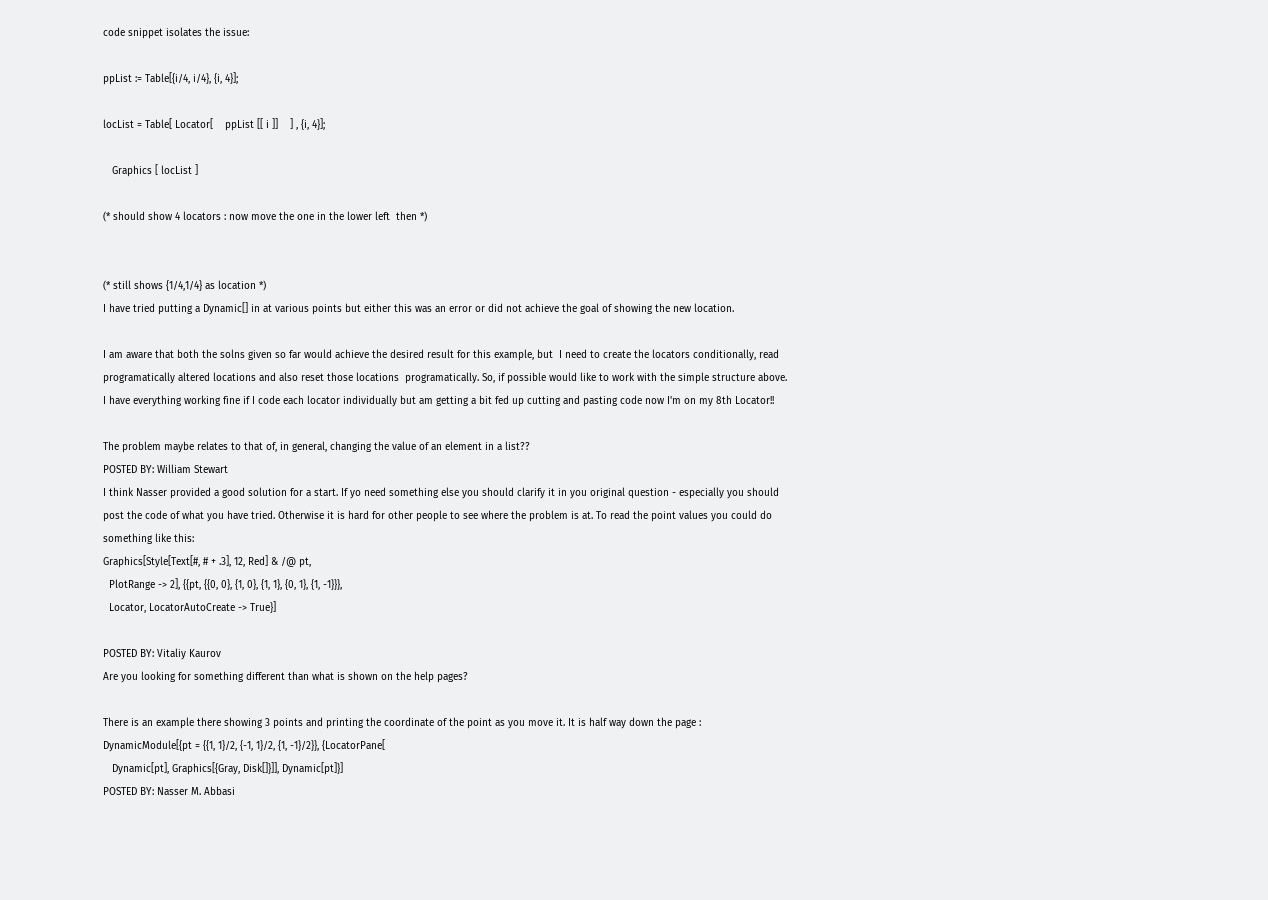code snippet isolates the issue:

ppList := Table[{i/4, i/4}, {i, 4}];

locList = Table[ Locator[    ppList [[ i ]]    ] , {i, 4}];

   Graphics [ locList ]

(* should show 4 locators : now move the one in the lower left  then *)


(* still shows {1/4,1/4} as location *)
I have tried putting a Dynamic[] in at various points but either this was an error or did not achieve the goal of showing the new location.

I am aware that both the solns given so far would achieve the desired result for this example, but  I need to create the locators conditionally, read programatically altered locations and also reset those locations  programatically. So, if possible would like to work with the simple structure above.  I have everything working fine if I code each locator individually but am getting a bit fed up cutting and pasting code now I'm on my 8th Locator!!

The problem maybe relates to that of, in general, changing the value of an element in a list??
POSTED BY: William Stewart
I think Nasser provided a good solution for a start. If yo need something else you should clarify it in you original question - especially you should post the code of what you have tried. Otherwise it is hard for other people to see where the problem is at. To read the point values you could do something like this:
Graphics[Style[Text[#, # + .3], 12, Red] & /@ pt,
  PlotRange -> 2], {{pt, {{0, 0}, {1, 0}, {1, 1}, {0, 1}, {1, -1}}},
  Locator, LocatorAutoCreate -> True}]

POSTED BY: Vitaliy Kaurov
Are you looking for something different than what is shown on the help pages?

There is an example there showing 3 points and printing the coordinate of the point as you move it. It is half way down the page :
DynamicModule[{pt = {{1, 1}/2, {-1, 1}/2, {1, -1}/2}}, {LocatorPane[
   Dynamic[pt], Graphics[{Gray, Disk[]}]], Dynamic[pt]}]
POSTED BY: Nasser M. Abbasi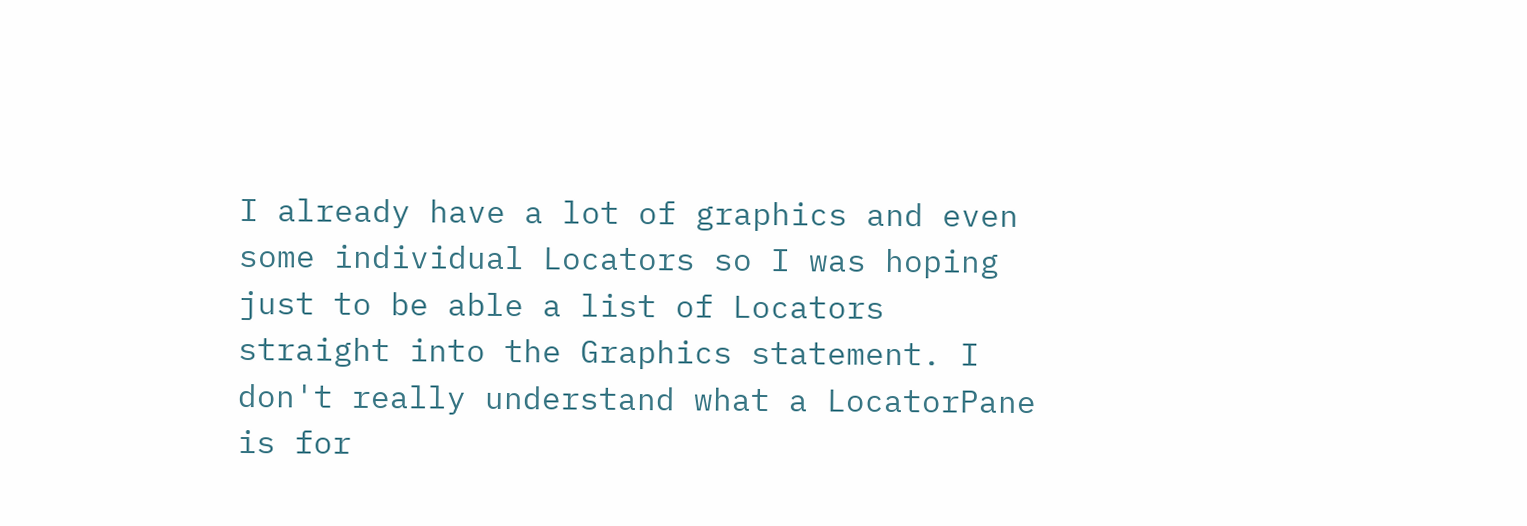I already have a lot of graphics and even some individual Locators so I was hoping just to be able a list of Locators straight into the Graphics statement. I don't really understand what a LocatorPane is for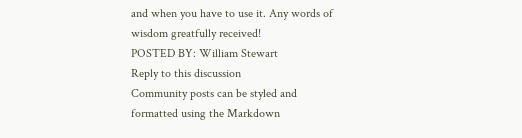and when you have to use it. Any words of wisdom greatfully received!
POSTED BY: William Stewart
Reply to this discussion
Community posts can be styled and formatted using the Markdown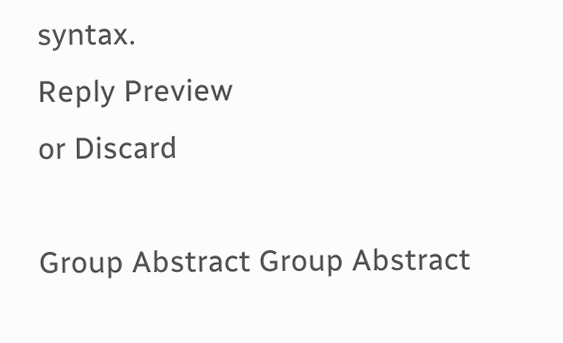syntax.
Reply Preview
or Discard

Group Abstract Group Abstract